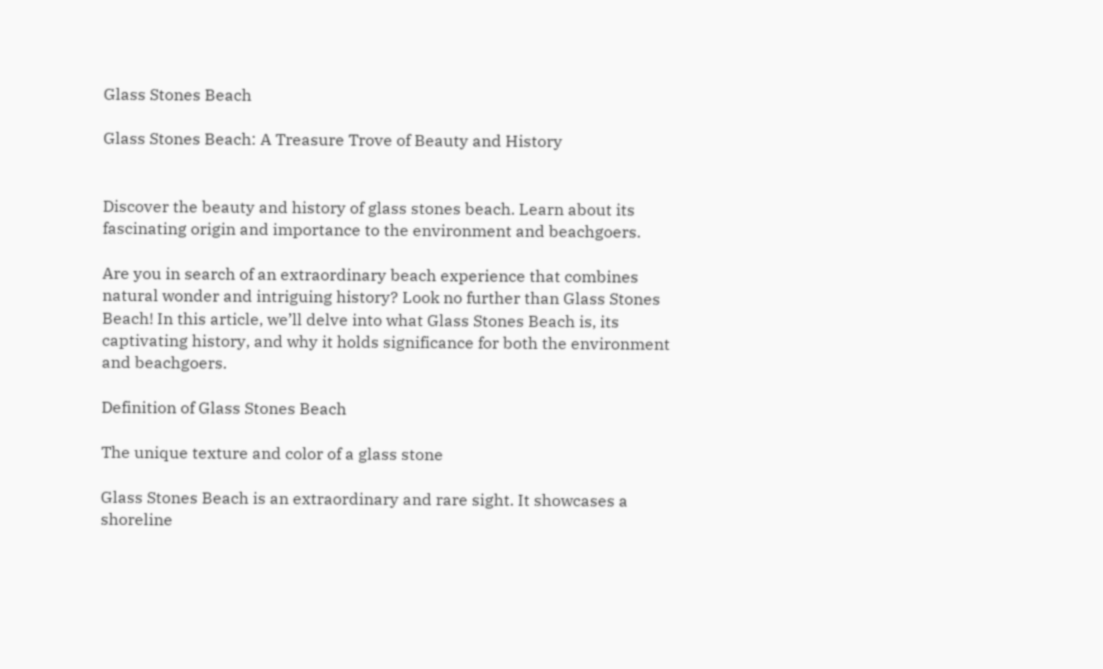Glass Stones Beach

Glass Stones Beach: A Treasure Trove of Beauty and History


Discover the beauty and history of glass stones beach. Learn about its fascinating origin and importance to the environment and beachgoers.

Are you in search of an extraordinary beach experience that combines natural wonder and intriguing history? Look no further than Glass Stones Beach! In this article, we’ll delve into what Glass Stones Beach is, its captivating history, and why it holds significance for both the environment and beachgoers.

Definition of Glass Stones Beach

The unique texture and color of a glass stone

Glass Stones Beach is an extraordinary and rare sight. It showcases a shoreline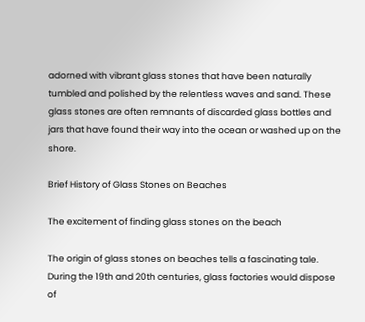adorned with vibrant glass stones that have been naturally tumbled and polished by the relentless waves and sand. These glass stones are often remnants of discarded glass bottles and jars that have found their way into the ocean or washed up on the shore.

Brief History of Glass Stones on Beaches

The excitement of finding glass stones on the beach

The origin of glass stones on beaches tells a fascinating tale. During the 19th and 20th centuries, glass factories would dispose of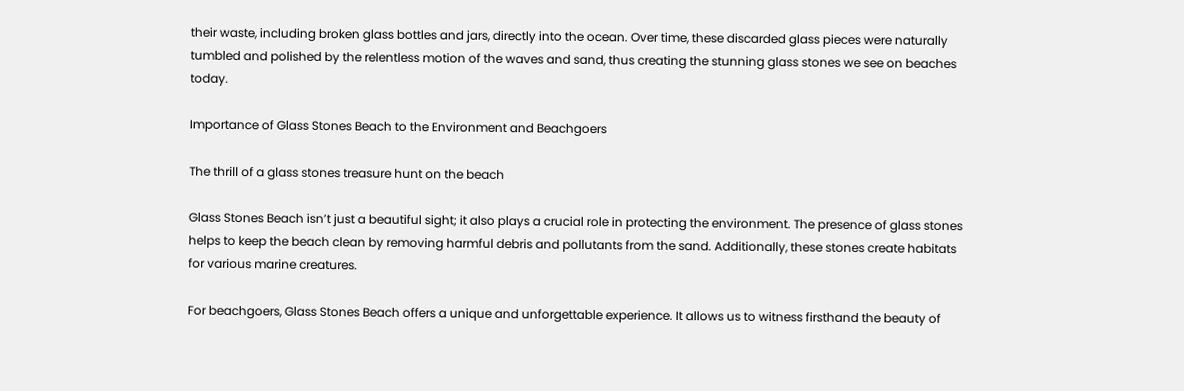their waste, including broken glass bottles and jars, directly into the ocean. Over time, these discarded glass pieces were naturally tumbled and polished by the relentless motion of the waves and sand, thus creating the stunning glass stones we see on beaches today.

Importance of Glass Stones Beach to the Environment and Beachgoers

The thrill of a glass stones treasure hunt on the beach

Glass Stones Beach isn’t just a beautiful sight; it also plays a crucial role in protecting the environment. The presence of glass stones helps to keep the beach clean by removing harmful debris and pollutants from the sand. Additionally, these stones create habitats for various marine creatures.

For beachgoers, Glass Stones Beach offers a unique and unforgettable experience. It allows us to witness firsthand the beauty of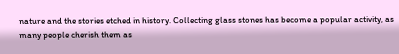nature and the stories etched in history. Collecting glass stones has become a popular activity, as many people cherish them as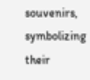souvenirs, symbolizing their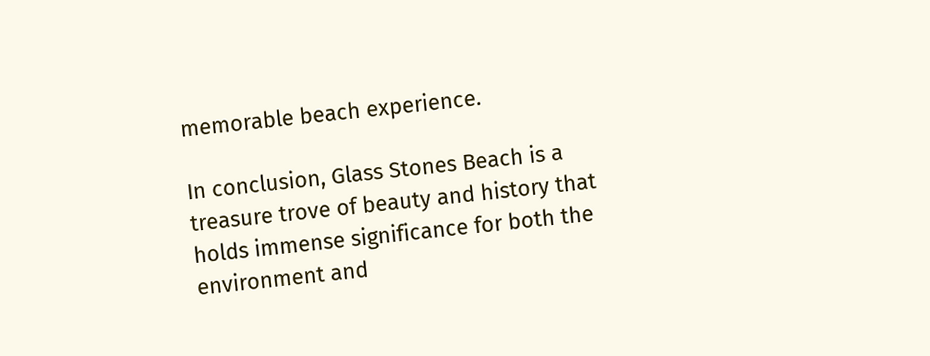memorable beach experience.

In conclusion, Glass Stones Beach is a treasure trove of beauty and history that holds immense significance for both the environment and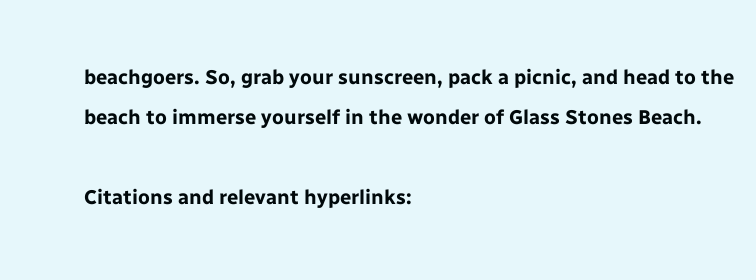beachgoers. So, grab your sunscreen, pack a picnic, and head to the beach to immerse yourself in the wonder of Glass Stones Beach.

Citations and relevant hyperlinks: